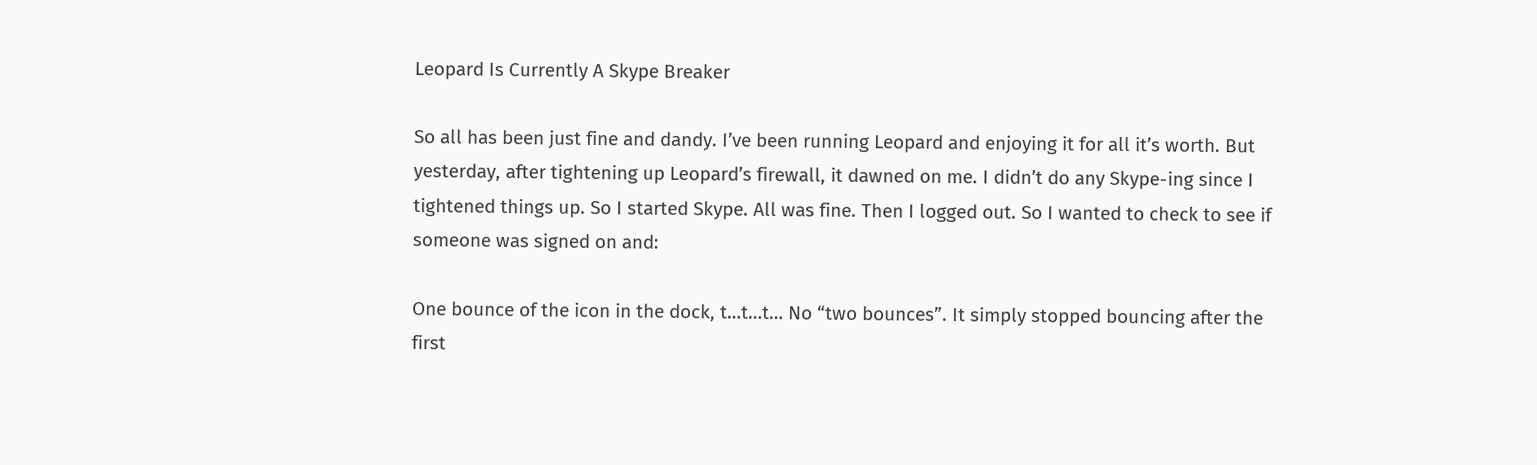Leopard Is Currently A Skype Breaker

So all has been just fine and dandy. I’ve been running Leopard and enjoying it for all it’s worth. But yesterday, after tightening up Leopard’s firewall, it dawned on me. I didn’t do any Skype-ing since I tightened things up. So I started Skype. All was fine. Then I logged out. So I wanted to check to see if someone was signed on and:

One bounce of the icon in the dock, t…t…t… No “two bounces”. It simply stopped bouncing after the first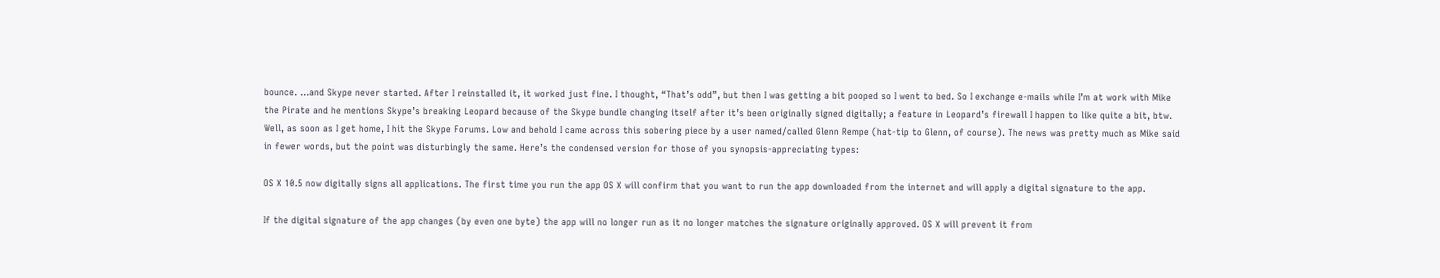bounce. …and Skype never started. After I reinstalled it, it worked just fine. I thought, “That’s odd”, but then I was getting a bit pooped so I went to bed. So I exchange e-mails while I’m at work with Mike the Pirate and he mentions Skype’s breaking Leopard because of the Skype bundle changing itself after it’s been originally signed digitally; a feature in Leopard’s firewall I happen to like quite a bit, btw. Well, as soon as I get home, I hit the Skype Forums. Low and behold I came across this sobering piece by a user named/called Glenn Rempe (hat-tip to Glenn, of course). The news was pretty much as Mike said in fewer words, but the point was disturbingly the same. Here’s the condensed version for those of you synopsis-appreciating types:

OS X 10.5 now digitally signs all applications. The first time you run the app OS X will confirm that you want to run the app downloaded from the internet and will apply a digital signature to the app.

If the digital signature of the app changes (by even one byte) the app will no longer run as it no longer matches the signature originally approved. OS X will prevent it from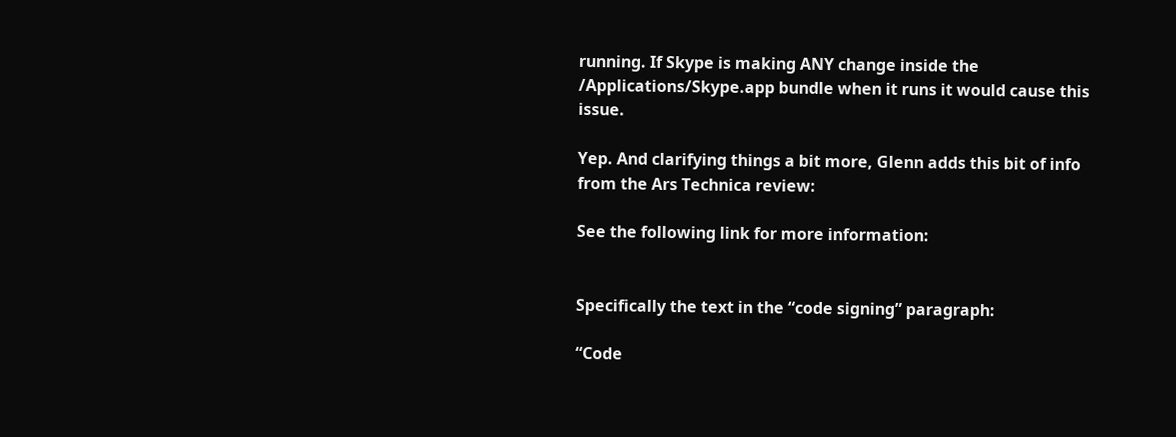running. If Skype is making ANY change inside the /Applications/Skype.app bundle when it runs it would cause this issue.

Yep. And clarifying things a bit more, Glenn adds this bit of info from the Ars Technica review:

See the following link for more information:


Specifically the text in the “code signing” paragraph:

“Code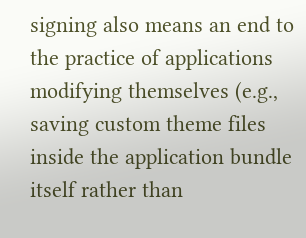signing also means an end to the practice of applications modifying themselves (e.g., saving custom theme files inside the application bundle itself rather than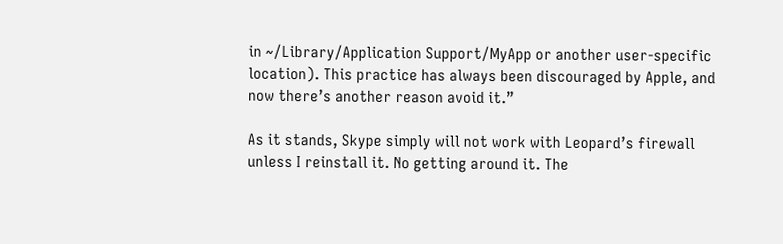in ~/Library/Application Support/MyApp or another user-specific location). This practice has always been discouraged by Apple, and now there’s another reason avoid it.”

As it stands, Skype simply will not work with Leopard’s firewall unless I reinstall it. No getting around it. The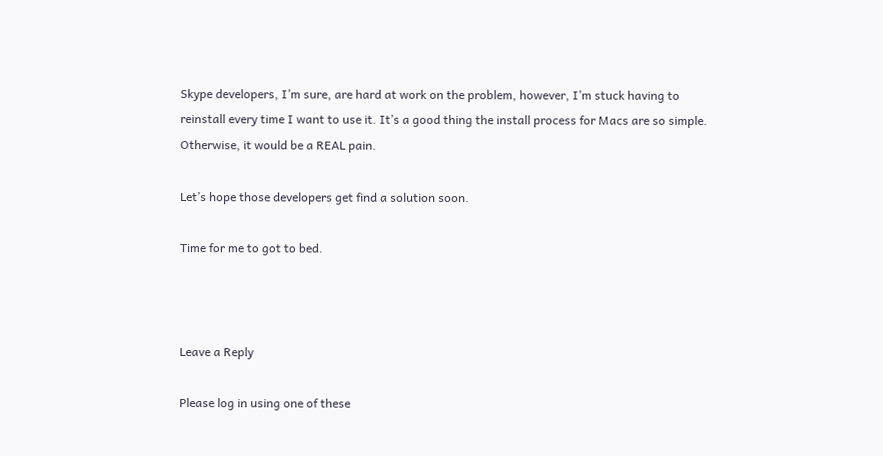Skype developers, I’m sure, are hard at work on the problem, however, I’m stuck having to reinstall every time I want to use it. It’s a good thing the install process for Macs are so simple. Otherwise, it would be a REAL pain.

Let’s hope those developers get find a solution soon.

Time for me to got to bed.



Leave a Reply

Please log in using one of these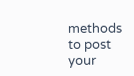methods to post your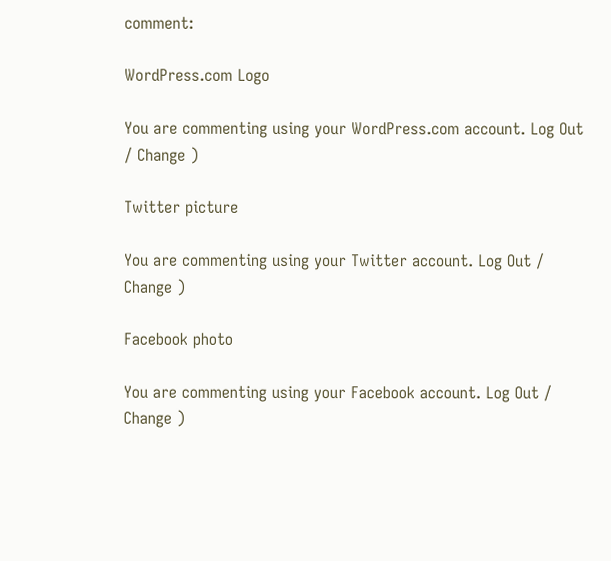comment:

WordPress.com Logo

You are commenting using your WordPress.com account. Log Out / Change )

Twitter picture

You are commenting using your Twitter account. Log Out / Change )

Facebook photo

You are commenting using your Facebook account. Log Out / Change )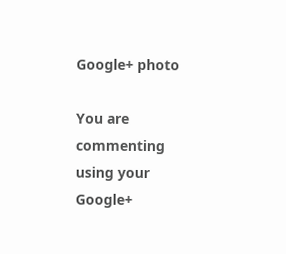Google+ photo

You are commenting using your Google+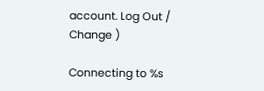account. Log Out / Change )

Connecting to %s